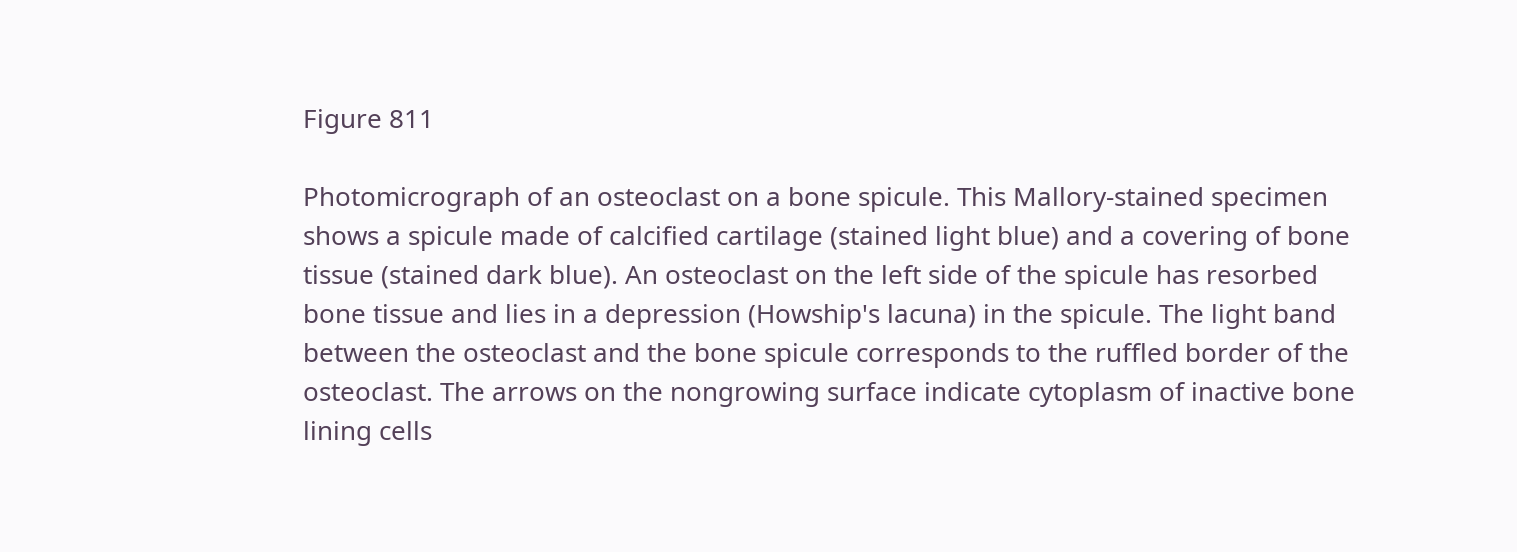Figure 811

Photomicrograph of an osteoclast on a bone spicule. This Mallory-stained specimen shows a spicule made of calcified cartilage (stained light blue) and a covering of bone tissue (stained dark blue). An osteoclast on the left side of the spicule has resorbed bone tissue and lies in a depression (Howship's lacuna) in the spicule. The light band between the osteoclast and the bone spicule corresponds to the ruffled border of the osteoclast. The arrows on the nongrowing surface indicate cytoplasm of inactive bone lining cells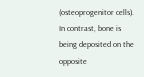(osteoprogenitor cells). In contrast, bone is being deposited on the opposite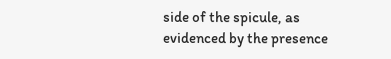side of the spicule, as evidenced by the presence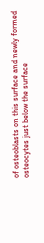of osteoblasts on this surface and newly formed osteocytes just below the surface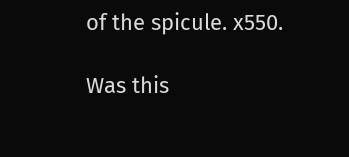of the spicule. x550.

Was this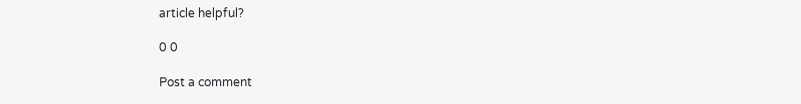article helpful?

0 0

Post a comment